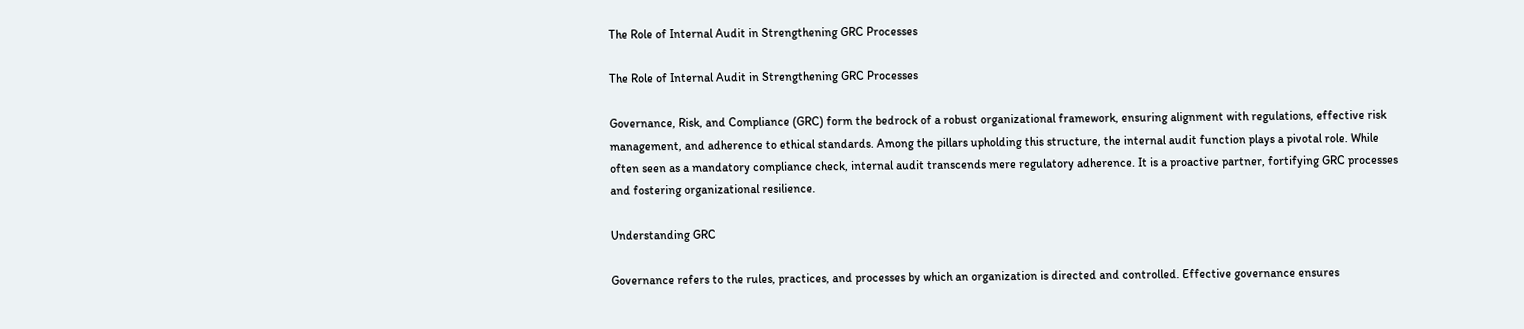The Role of Internal Audit in Strengthening GRC Processes

The Role of Internal Audit in Strengthening GRC Processes

Governance, Risk, and Compliance (GRC) form the bedrock of a robust organizational framework, ensuring alignment with regulations, effective risk management, and adherence to ethical standards. Among the pillars upholding this structure, the internal audit function plays a pivotal role. While often seen as a mandatory compliance check, internal audit transcends mere regulatory adherence. It is a proactive partner, fortifying GRC processes and fostering organizational resilience.

Understanding GRC

Governance refers to the rules, practices, and processes by which an organization is directed and controlled. Effective governance ensures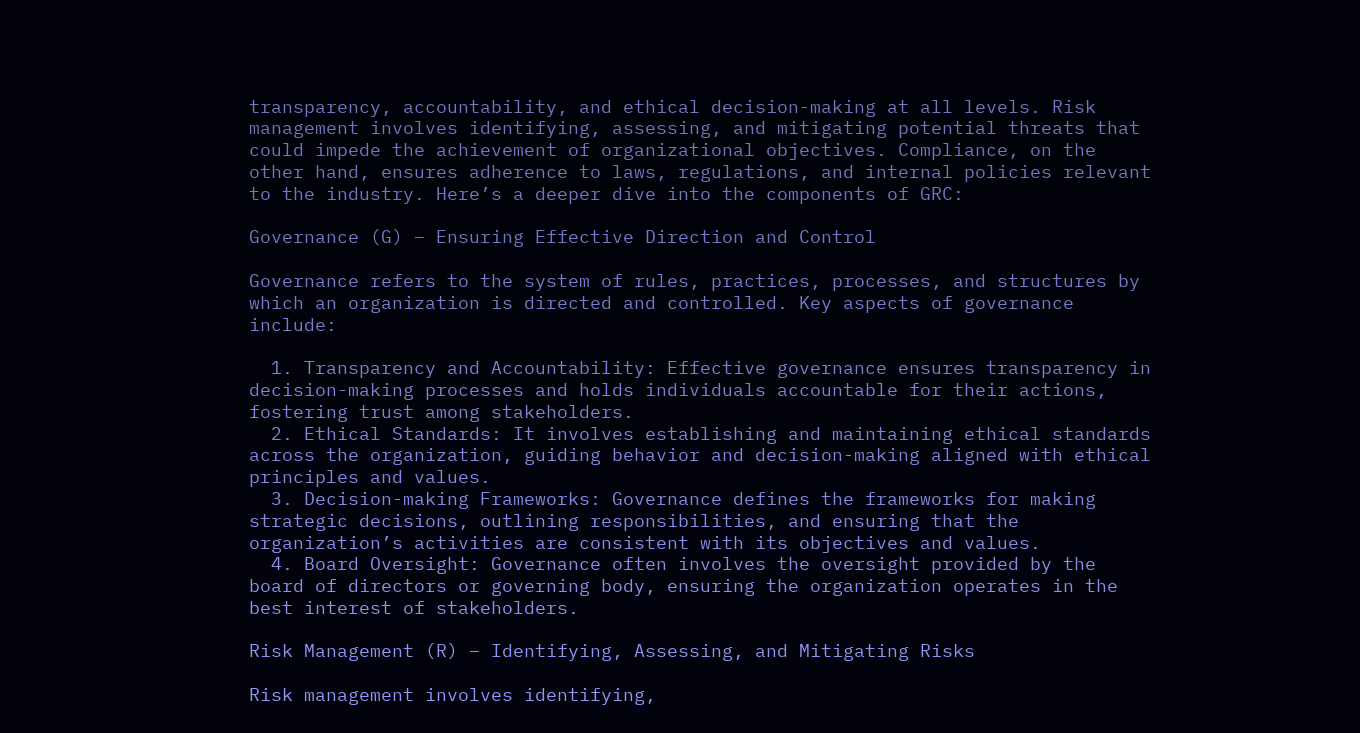transparency, accountability, and ethical decision-making at all levels. Risk management involves identifying, assessing, and mitigating potential threats that could impede the achievement of organizational objectives. Compliance, on the other hand, ensures adherence to laws, regulations, and internal policies relevant to the industry. Here’s a deeper dive into the components of GRC:

Governance (G) – Ensuring Effective Direction and Control

Governance refers to the system of rules, practices, processes, and structures by which an organization is directed and controlled. Key aspects of governance include:

  1. Transparency and Accountability: Effective governance ensures transparency in decision-making processes and holds individuals accountable for their actions, fostering trust among stakeholders.
  2. Ethical Standards: It involves establishing and maintaining ethical standards across the organization, guiding behavior and decision-making aligned with ethical principles and values.
  3. Decision-making Frameworks: Governance defines the frameworks for making strategic decisions, outlining responsibilities, and ensuring that the organization’s activities are consistent with its objectives and values.
  4. Board Oversight: Governance often involves the oversight provided by the board of directors or governing body, ensuring the organization operates in the best interest of stakeholders.

Risk Management (R) – Identifying, Assessing, and Mitigating Risks

Risk management involves identifying,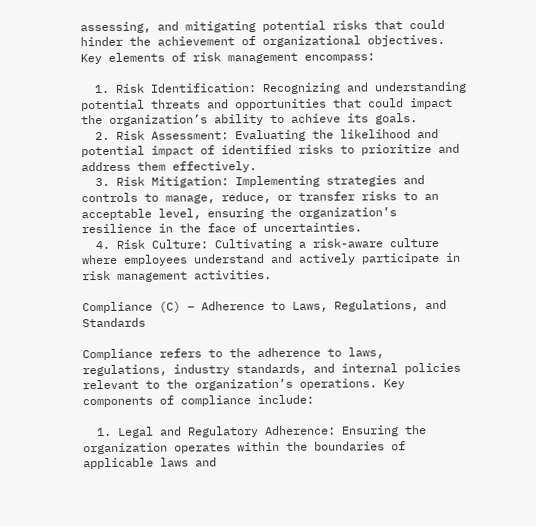assessing, and mitigating potential risks that could hinder the achievement of organizational objectives. Key elements of risk management encompass:

  1. Risk Identification: Recognizing and understanding potential threats and opportunities that could impact the organization’s ability to achieve its goals.
  2. Risk Assessment: Evaluating the likelihood and potential impact of identified risks to prioritize and address them effectively.
  3. Risk Mitigation: Implementing strategies and controls to manage, reduce, or transfer risks to an acceptable level, ensuring the organization’s resilience in the face of uncertainties.
  4. Risk Culture: Cultivating a risk-aware culture where employees understand and actively participate in risk management activities.

Compliance (C) – Adherence to Laws, Regulations, and Standards

Compliance refers to the adherence to laws, regulations, industry standards, and internal policies relevant to the organization’s operations. Key components of compliance include:

  1. Legal and Regulatory Adherence: Ensuring the organization operates within the boundaries of applicable laws and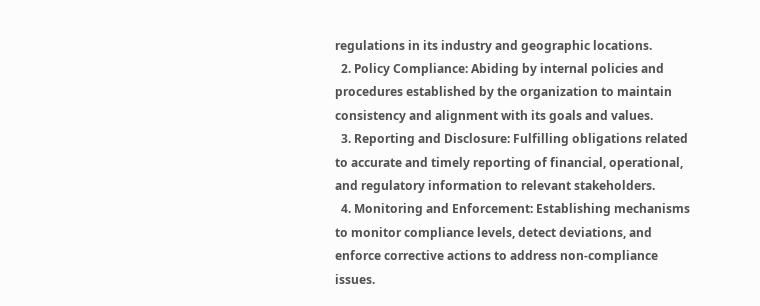regulations in its industry and geographic locations.
  2. Policy Compliance: Abiding by internal policies and procedures established by the organization to maintain consistency and alignment with its goals and values.
  3. Reporting and Disclosure: Fulfilling obligations related to accurate and timely reporting of financial, operational, and regulatory information to relevant stakeholders.
  4. Monitoring and Enforcement: Establishing mechanisms to monitor compliance levels, detect deviations, and enforce corrective actions to address non-compliance issues.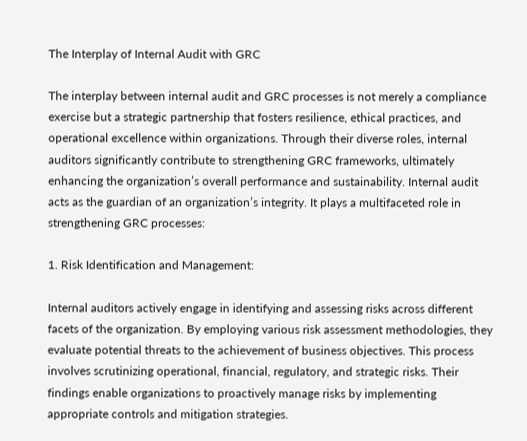The Interplay of Internal Audit with GRC

The interplay between internal audit and GRC processes is not merely a compliance exercise but a strategic partnership that fosters resilience, ethical practices, and operational excellence within organizations. Through their diverse roles, internal auditors significantly contribute to strengthening GRC frameworks, ultimately enhancing the organization’s overall performance and sustainability. Internal audit acts as the guardian of an organization’s integrity. It plays a multifaceted role in strengthening GRC processes:

1. Risk Identification and Management:

Internal auditors actively engage in identifying and assessing risks across different facets of the organization. By employing various risk assessment methodologies, they evaluate potential threats to the achievement of business objectives. This process involves scrutinizing operational, financial, regulatory, and strategic risks. Their findings enable organizations to proactively manage risks by implementing appropriate controls and mitigation strategies.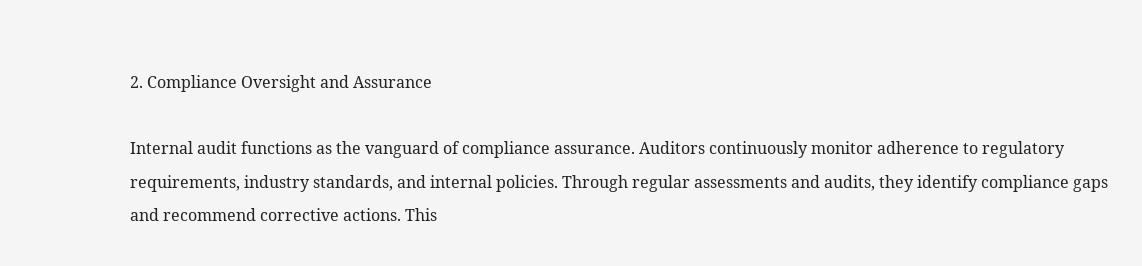2. Compliance Oversight and Assurance

Internal audit functions as the vanguard of compliance assurance. Auditors continuously monitor adherence to regulatory requirements, industry standards, and internal policies. Through regular assessments and audits, they identify compliance gaps and recommend corrective actions. This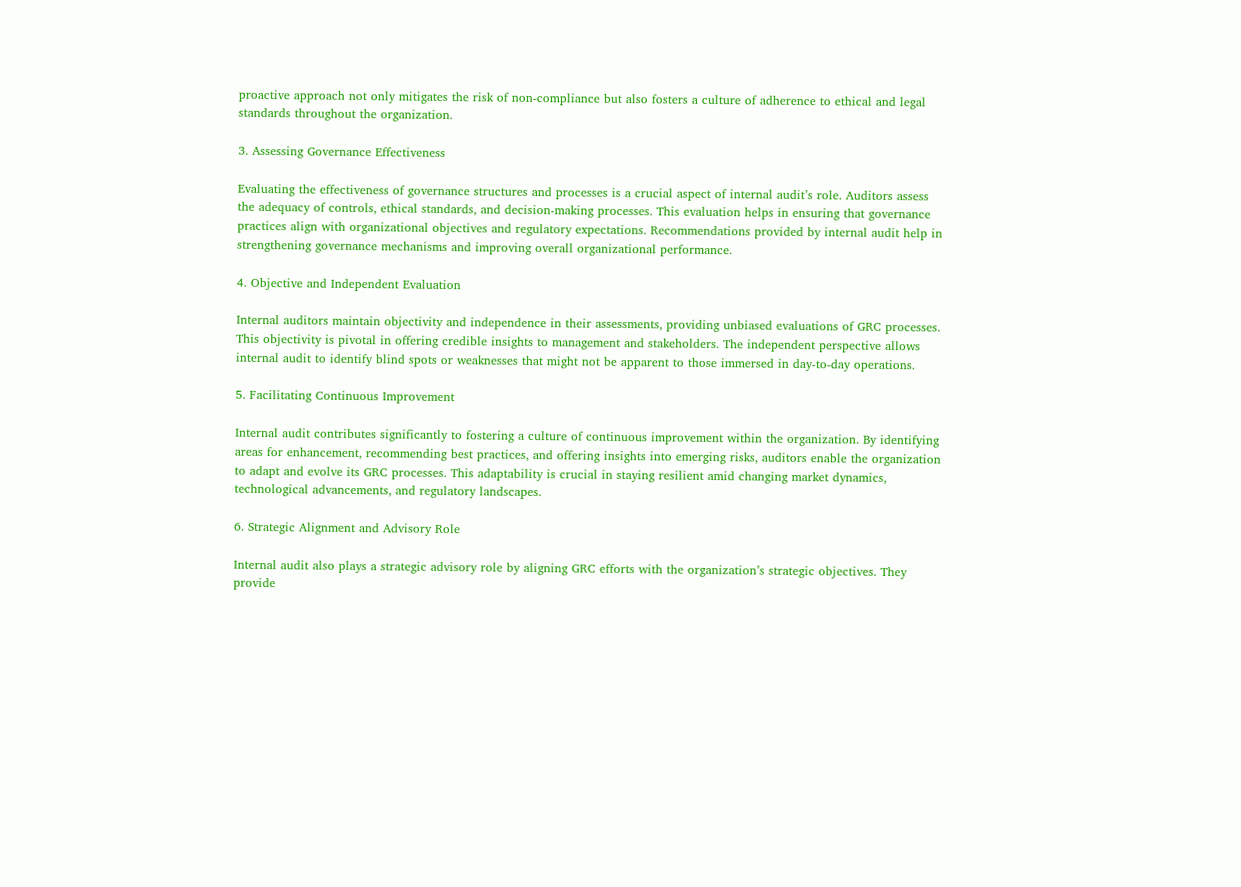proactive approach not only mitigates the risk of non-compliance but also fosters a culture of adherence to ethical and legal standards throughout the organization.

3. Assessing Governance Effectiveness

Evaluating the effectiveness of governance structures and processes is a crucial aspect of internal audit’s role. Auditors assess the adequacy of controls, ethical standards, and decision-making processes. This evaluation helps in ensuring that governance practices align with organizational objectives and regulatory expectations. Recommendations provided by internal audit help in strengthening governance mechanisms and improving overall organizational performance.

4. Objective and Independent Evaluation

Internal auditors maintain objectivity and independence in their assessments, providing unbiased evaluations of GRC processes. This objectivity is pivotal in offering credible insights to management and stakeholders. The independent perspective allows internal audit to identify blind spots or weaknesses that might not be apparent to those immersed in day-to-day operations.

5. Facilitating Continuous Improvement

Internal audit contributes significantly to fostering a culture of continuous improvement within the organization. By identifying areas for enhancement, recommending best practices, and offering insights into emerging risks, auditors enable the organization to adapt and evolve its GRC processes. This adaptability is crucial in staying resilient amid changing market dynamics, technological advancements, and regulatory landscapes.

6. Strategic Alignment and Advisory Role

Internal audit also plays a strategic advisory role by aligning GRC efforts with the organization’s strategic objectives. They provide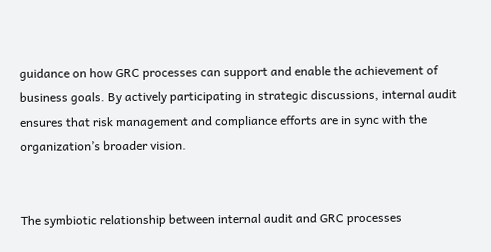guidance on how GRC processes can support and enable the achievement of business goals. By actively participating in strategic discussions, internal audit ensures that risk management and compliance efforts are in sync with the organization’s broader vision.


The symbiotic relationship between internal audit and GRC processes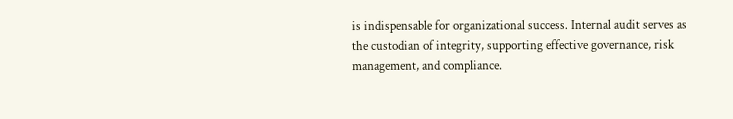is indispensable for organizational success. Internal audit serves as the custodian of integrity, supporting effective governance, risk management, and compliance.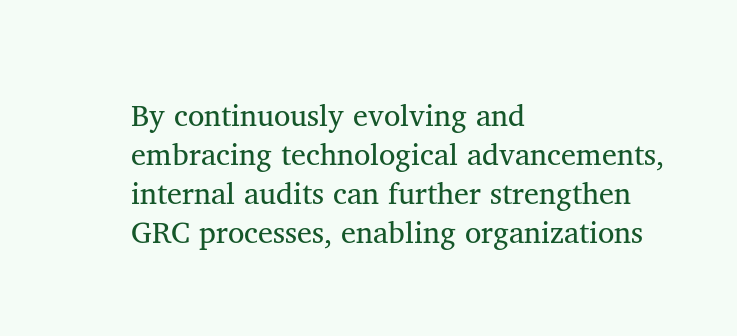By continuously evolving and embracing technological advancements, internal audits can further strengthen GRC processes, enabling organizations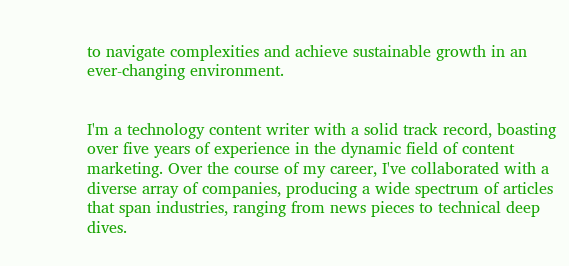to navigate complexities and achieve sustainable growth in an ever-changing environment.


I'm a technology content writer with a solid track record, boasting over five years of experience in the dynamic field of content marketing. Over the course of my career, I've collaborated with a diverse array of companies, producing a wide spectrum of articles that span industries, ranging from news pieces to technical deep dives.